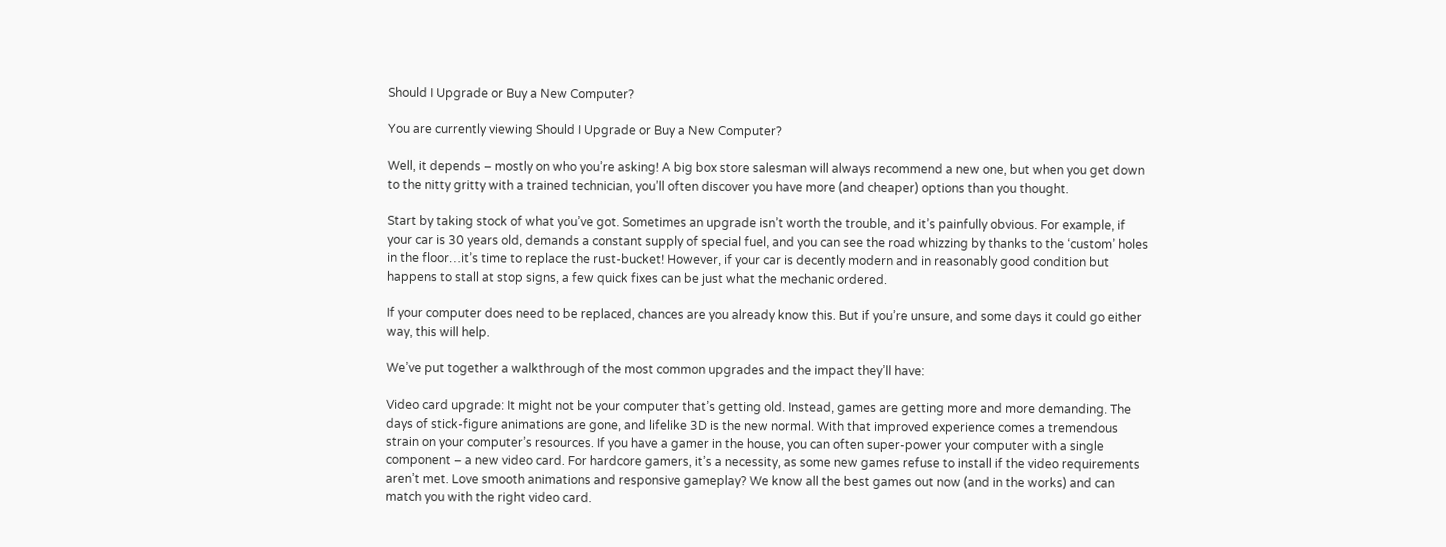Should I Upgrade or Buy a New Computer?

You are currently viewing Should I Upgrade or Buy a New Computer?

Well, it depends – mostly on who you’re asking! A big box store salesman will always recommend a new one, but when you get down to the nitty gritty with a trained technician, you’ll often discover you have more (and cheaper) options than you thought.

Start by taking stock of what you’ve got. Sometimes an upgrade isn’t worth the trouble, and it’s painfully obvious. For example, if your car is 30 years old, demands a constant supply of special fuel, and you can see the road whizzing by thanks to the ‘custom’ holes in the floor…it’s time to replace the rust-bucket! However, if your car is decently modern and in reasonably good condition but happens to stall at stop signs, a few quick fixes can be just what the mechanic ordered.

If your computer does need to be replaced, chances are you already know this. But if you’re unsure, and some days it could go either way, this will help.

We’ve put together a walkthrough of the most common upgrades and the impact they’ll have:

Video card upgrade: It might not be your computer that’s getting old. Instead, games are getting more and more demanding. The days of stick-figure animations are gone, and lifelike 3D is the new normal. With that improved experience comes a tremendous strain on your computer’s resources. If you have a gamer in the house, you can often super-power your computer with a single component – a new video card. For hardcore gamers, it’s a necessity, as some new games refuse to install if the video requirements aren’t met. Love smooth animations and responsive gameplay? We know all the best games out now (and in the works) and can match you with the right video card.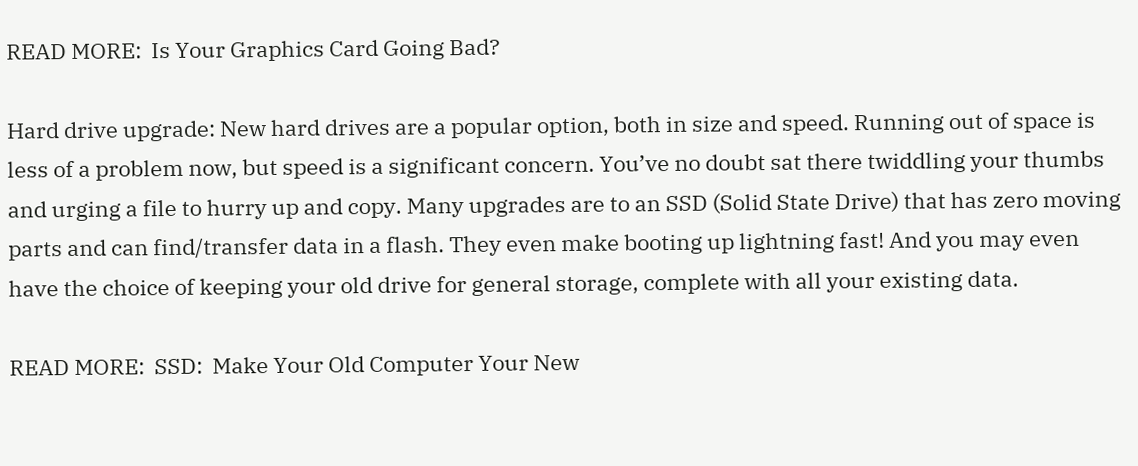READ MORE:  Is Your Graphics Card Going Bad?

Hard drive upgrade: New hard drives are a popular option, both in size and speed. Running out of space is less of a problem now, but speed is a significant concern. You’ve no doubt sat there twiddling your thumbs and urging a file to hurry up and copy. Many upgrades are to an SSD (Solid State Drive) that has zero moving parts and can find/transfer data in a flash. They even make booting up lightning fast! And you may even have the choice of keeping your old drive for general storage, complete with all your existing data.

READ MORE:  SSD:  Make Your Old Computer Your New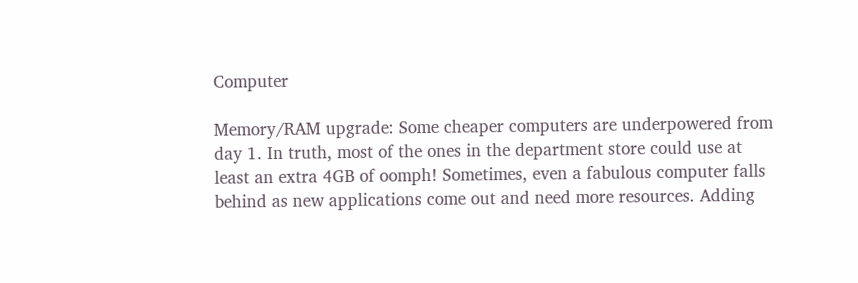Computer

Memory/RAM upgrade: Some cheaper computers are underpowered from day 1. In truth, most of the ones in the department store could use at least an extra 4GB of oomph! Sometimes, even a fabulous computer falls behind as new applications come out and need more resources. Adding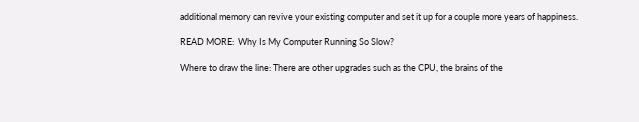additional memory can revive your existing computer and set it up for a couple more years of happiness.

READ MORE:  Why Is My Computer Running So Slow?

Where to draw the line: There are other upgrades such as the CPU, the brains of the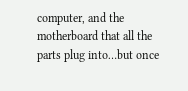computer, and the motherboard that all the parts plug into…but once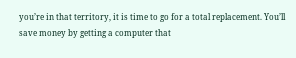you’re in that territory, it is time to go for a total replacement. You’ll save money by getting a computer that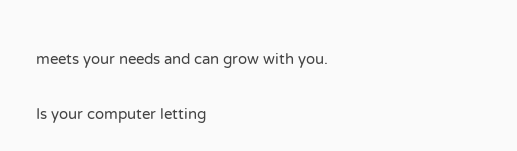meets your needs and can grow with you.

Is your computer letting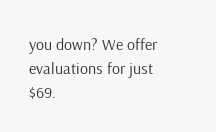you down? We offer evaluations for just $69.